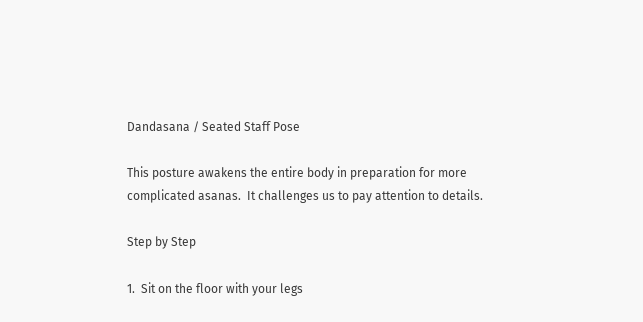Dandasana / Seated Staff Pose

This posture awakens the entire body in preparation for more complicated asanas.  It challenges us to pay attention to details.

Step by Step

1.  Sit on the floor with your legs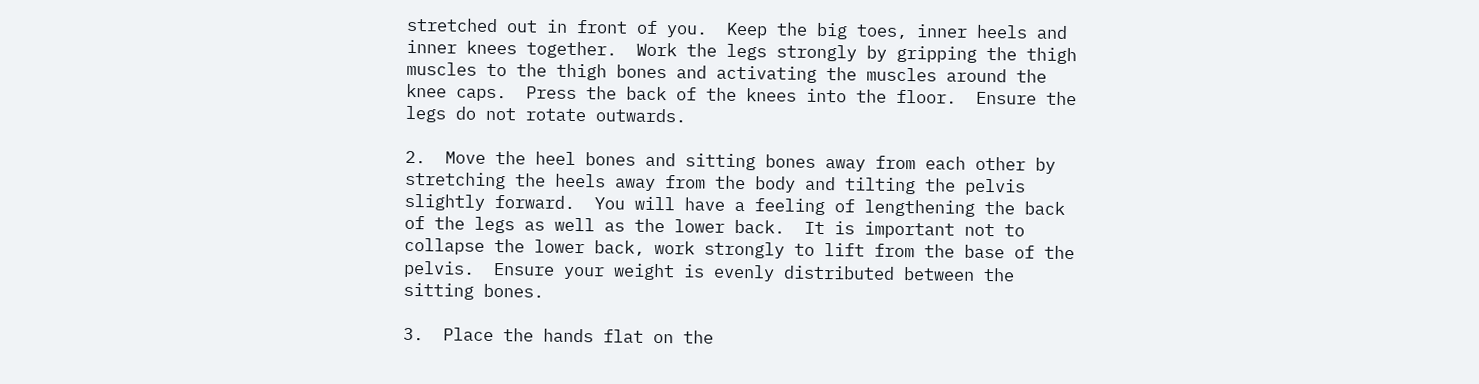stretched out in front of you.  Keep the big toes, inner heels and inner knees together.  Work the legs strongly by gripping the thigh muscles to the thigh bones and activating the muscles around the knee caps.  Press the back of the knees into the floor.  Ensure the legs do not rotate outwards.

2.  Move the heel bones and sitting bones away from each other by stretching the heels away from the body and tilting the pelvis slightly forward.  You will have a feeling of lengthening the back of the legs as well as the lower back.  It is important not to collapse the lower back, work strongly to lift from the base of the pelvis.  Ensure your weight is evenly distributed between the sitting bones.

3.  Place the hands flat on the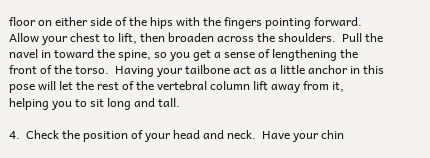floor on either side of the hips with the fingers pointing forward.  Allow your chest to lift, then broaden across the shoulders.  Pull the navel in toward the spine, so you get a sense of lengthening the front of the torso.  Having your tailbone act as a little anchor in this pose will let the rest of the vertebral column lift away from it, helping you to sit long and tall.

4.  Check the position of your head and neck.  Have your chin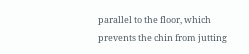parallel to the floor, which prevents the chin from jutting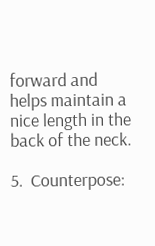forward and helps maintain a nice length in the back of the neck.

5.  Counterpose: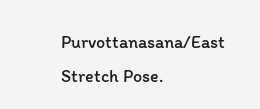Purvottanasana/East Stretch Pose.